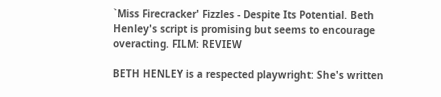`Miss Firecracker' Fizzles - Despite Its Potential. Beth Henley's script is promising but seems to encourage overacting. FILM: REVIEW

BETH HENLEY is a respected playwright: She's written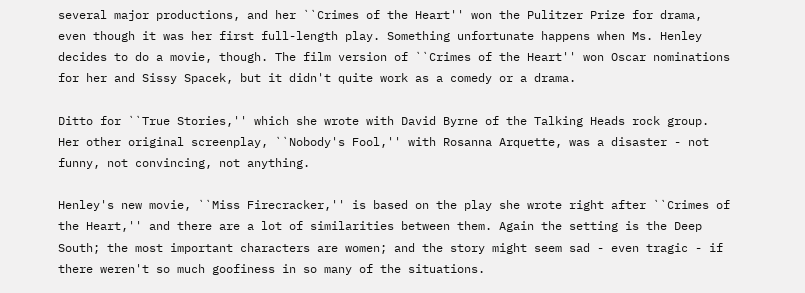several major productions, and her ``Crimes of the Heart'' won the Pulitzer Prize for drama, even though it was her first full-length play. Something unfortunate happens when Ms. Henley decides to do a movie, though. The film version of ``Crimes of the Heart'' won Oscar nominations for her and Sissy Spacek, but it didn't quite work as a comedy or a drama.

Ditto for ``True Stories,'' which she wrote with David Byrne of the Talking Heads rock group. Her other original screenplay, ``Nobody's Fool,'' with Rosanna Arquette, was a disaster - not funny, not convincing, not anything.

Henley's new movie, ``Miss Firecracker,'' is based on the play she wrote right after ``Crimes of the Heart,'' and there are a lot of similarities between them. Again the setting is the Deep South; the most important characters are women; and the story might seem sad - even tragic - if there weren't so much goofiness in so many of the situations.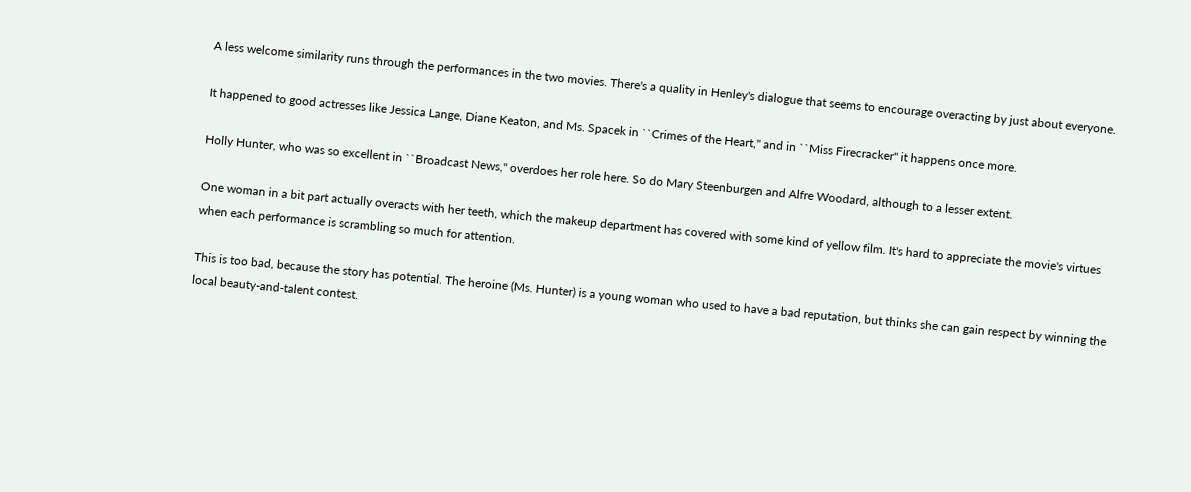A less welcome similarity runs through the performances in the two movies. There's a quality in Henley's dialogue that seems to encourage overacting by just about everyone.

It happened to good actresses like Jessica Lange, Diane Keaton, and Ms. Spacek in ``Crimes of the Heart,'' and in ``Miss Firecracker'' it happens once more.

Holly Hunter, who was so excellent in ``Broadcast News,'' overdoes her role here. So do Mary Steenburgen and Alfre Woodard, although to a lesser extent.

One woman in a bit part actually overacts with her teeth, which the makeup department has covered with some kind of yellow film. It's hard to appreciate the movie's virtues when each performance is scrambling so much for attention.

This is too bad, because the story has potential. The heroine (Ms. Hunter) is a young woman who used to have a bad reputation, but thinks she can gain respect by winning the local beauty-and-talent contest.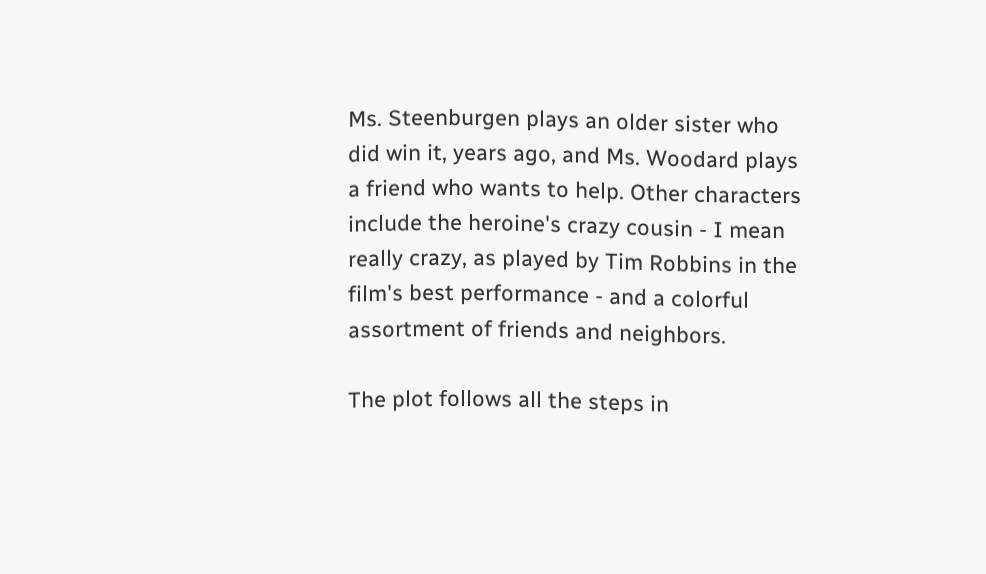Ms. Steenburgen plays an older sister who did win it, years ago, and Ms. Woodard plays a friend who wants to help. Other characters include the heroine's crazy cousin - I mean really crazy, as played by Tim Robbins in the film's best performance - and a colorful assortment of friends and neighbors.

The plot follows all the steps in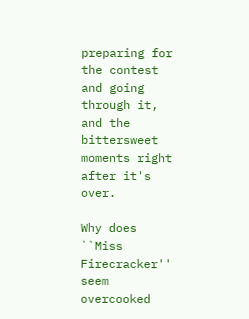preparing for the contest and going through it, and the bittersweet moments right after it's over.

Why does ``Miss Firecracker'' seem overcooked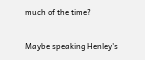much of the time?

Maybe speaking Henley's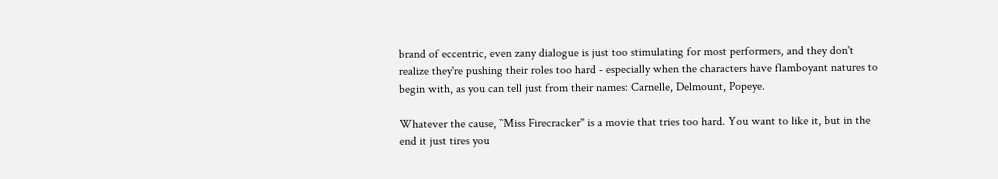brand of eccentric, even zany dialogue is just too stimulating for most performers, and they don't realize they're pushing their roles too hard - especially when the characters have flamboyant natures to begin with, as you can tell just from their names: Carnelle, Delmount, Popeye.

Whatever the cause, ``Miss Firecracker'' is a movie that tries too hard. You want to like it, but in the end it just tires you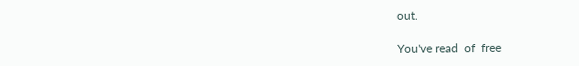out.

You've read  of  free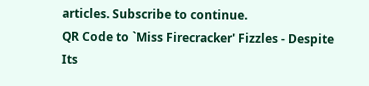articles. Subscribe to continue.
QR Code to `Miss Firecracker' Fizzles - Despite Its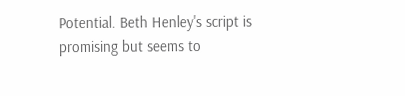Potential. Beth Henley's script is promising but seems to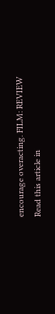encourage overacting. FILM: REVIEW
Read this article in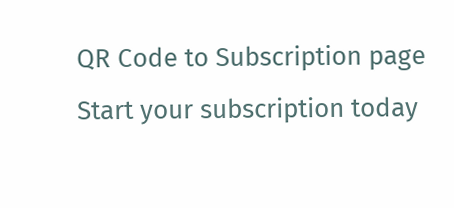QR Code to Subscription page
Start your subscription today